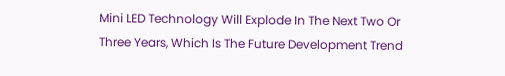Mini LED Technology Will Explode In The Next Two Or Three Years, Which Is The Future Development Trend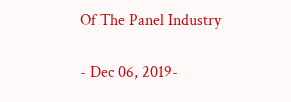Of The Panel Industry

- Dec 06, 2019-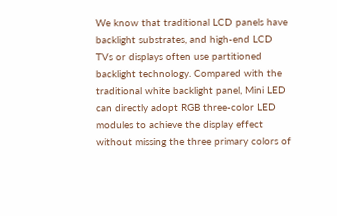We know that traditional LCD panels have backlight substrates, and high-end LCD TVs or displays often use partitioned backlight technology. Compared with the traditional white backlight panel, Mini LED can directly adopt RGB three-color LED modules to achieve the display effect without missing the three primary colors of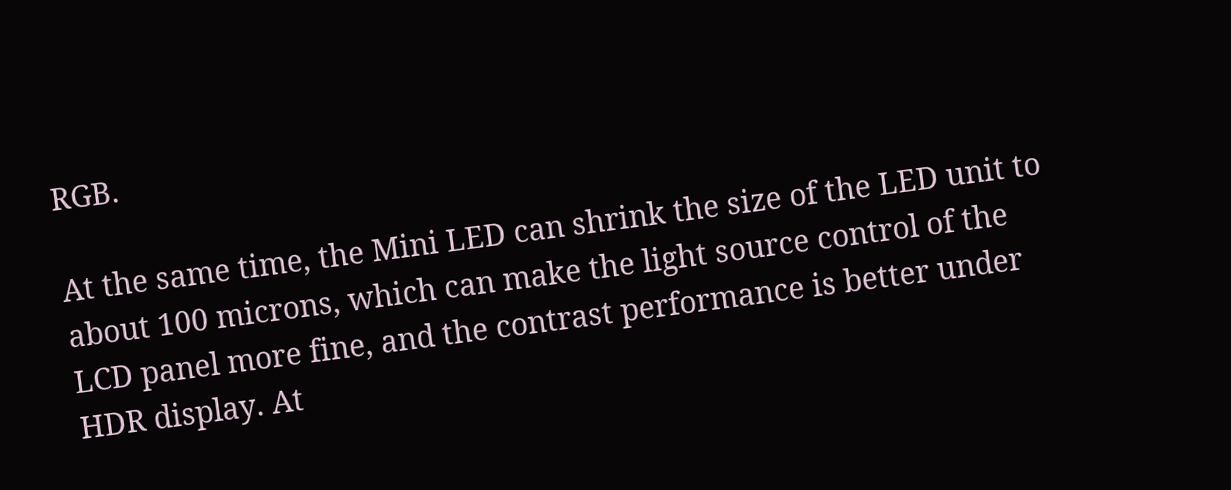RGB.

At the same time, the Mini LED can shrink the size of the LED unit to about 100 microns, which can make the light source control of the LCD panel more fine, and the contrast performance is better under HDR display. At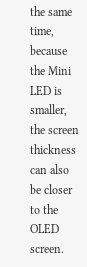the same time, because the Mini LED is smaller, the screen thickness can also be closer to the OLED screen.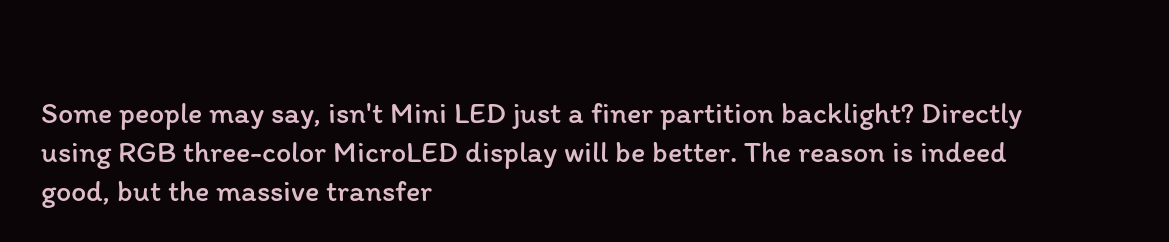Some people may say, isn't Mini LED just a finer partition backlight? Directly using RGB three-color MicroLED display will be better. The reason is indeed good, but the massive transfer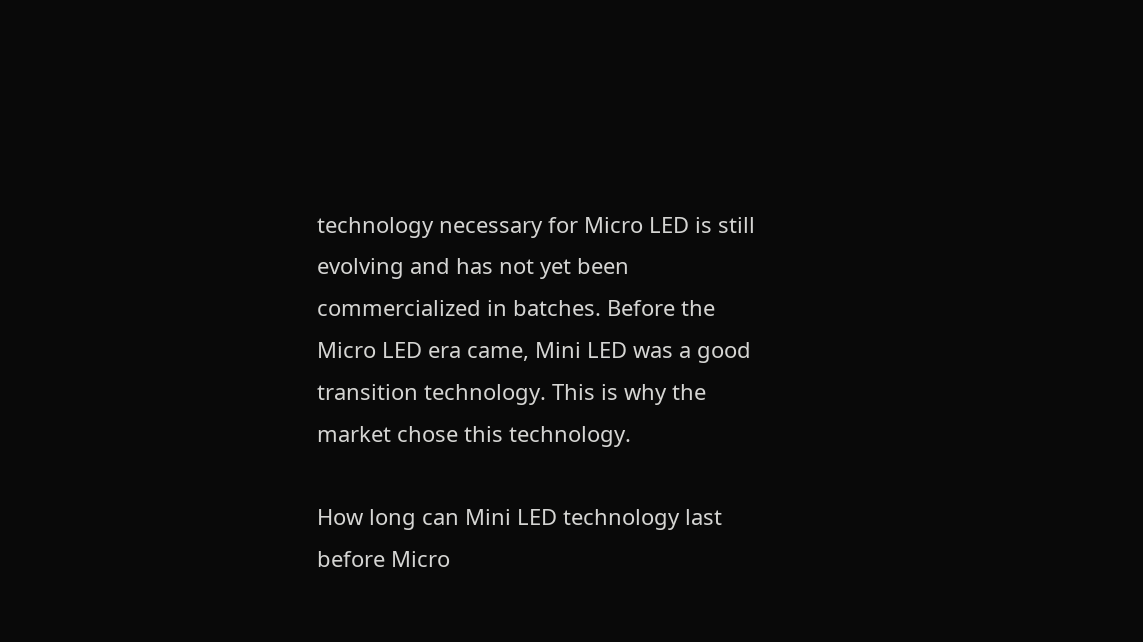technology necessary for Micro LED is still evolving and has not yet been commercialized in batches. Before the Micro LED era came, Mini LED was a good transition technology. This is why the market chose this technology.

How long can Mini LED technology last before Micro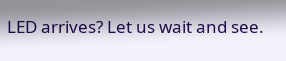LED arrives? Let us wait and see.